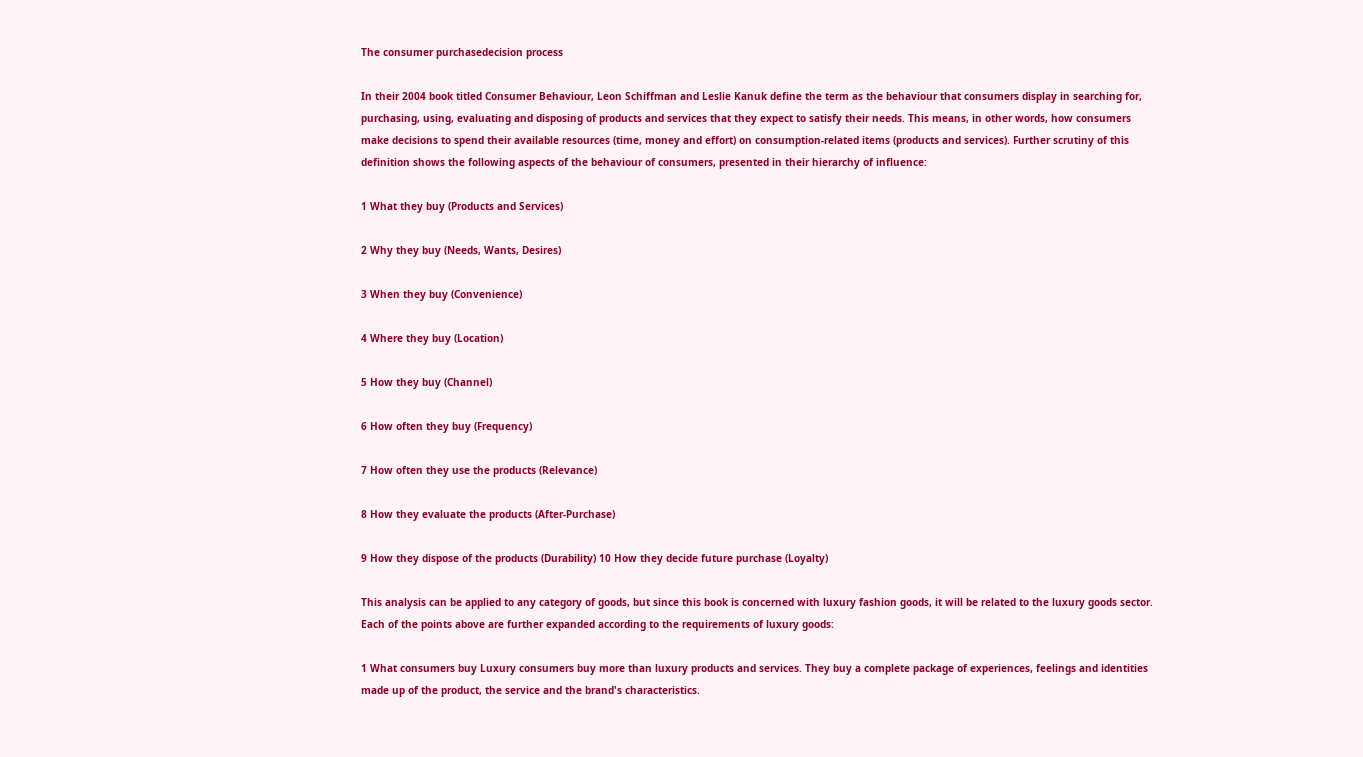The consumer purchasedecision process

In their 2004 book titled Consumer Behaviour, Leon Schiffman and Leslie Kanuk define the term as the behaviour that consumers display in searching for, purchasing, using, evaluating and disposing of products and services that they expect to satisfy their needs. This means, in other words, how consumers make decisions to spend their available resources (time, money and effort) on consumption-related items (products and services). Further scrutiny of this definition shows the following aspects of the behaviour of consumers, presented in their hierarchy of influence:

1 What they buy (Products and Services)

2 Why they buy (Needs, Wants, Desires)

3 When they buy (Convenience)

4 Where they buy (Location)

5 How they buy (Channel)

6 How often they buy (Frequency)

7 How often they use the products (Relevance)

8 How they evaluate the products (After-Purchase)

9 How they dispose of the products (Durability) 10 How they decide future purchase (Loyalty)

This analysis can be applied to any category of goods, but since this book is concerned with luxury fashion goods, it will be related to the luxury goods sector. Each of the points above are further expanded according to the requirements of luxury goods:

1 What consumers buy Luxury consumers buy more than luxury products and services. They buy a complete package of experiences, feelings and identities made up of the product, the service and the brand's characteristics.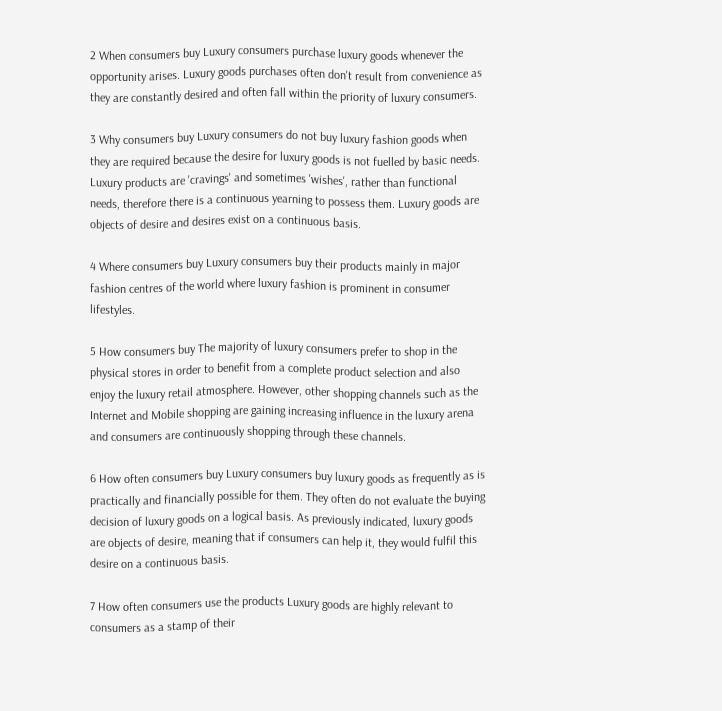2 When consumers buy Luxury consumers purchase luxury goods whenever the opportunity arises. Luxury goods purchases often don't result from convenience as they are constantly desired and often fall within the priority of luxury consumers.

3 Why consumers buy Luxury consumers do not buy luxury fashion goods when they are required because the desire for luxury goods is not fuelled by basic needs. Luxury products are 'cravings' and sometimes 'wishes', rather than functional needs, therefore there is a continuous yearning to possess them. Luxury goods are objects of desire and desires exist on a continuous basis.

4 Where consumers buy Luxury consumers buy their products mainly in major fashion centres of the world where luxury fashion is prominent in consumer lifestyles.

5 How consumers buy The majority of luxury consumers prefer to shop in the physical stores in order to benefit from a complete product selection and also enjoy the luxury retail atmosphere. However, other shopping channels such as the Internet and Mobile shopping are gaining increasing influence in the luxury arena and consumers are continuously shopping through these channels.

6 How often consumers buy Luxury consumers buy luxury goods as frequently as is practically and financially possible for them. They often do not evaluate the buying decision of luxury goods on a logical basis. As previously indicated, luxury goods are objects of desire, meaning that if consumers can help it, they would fulfil this desire on a continuous basis.

7 How often consumers use the products Luxury goods are highly relevant to consumers as a stamp of their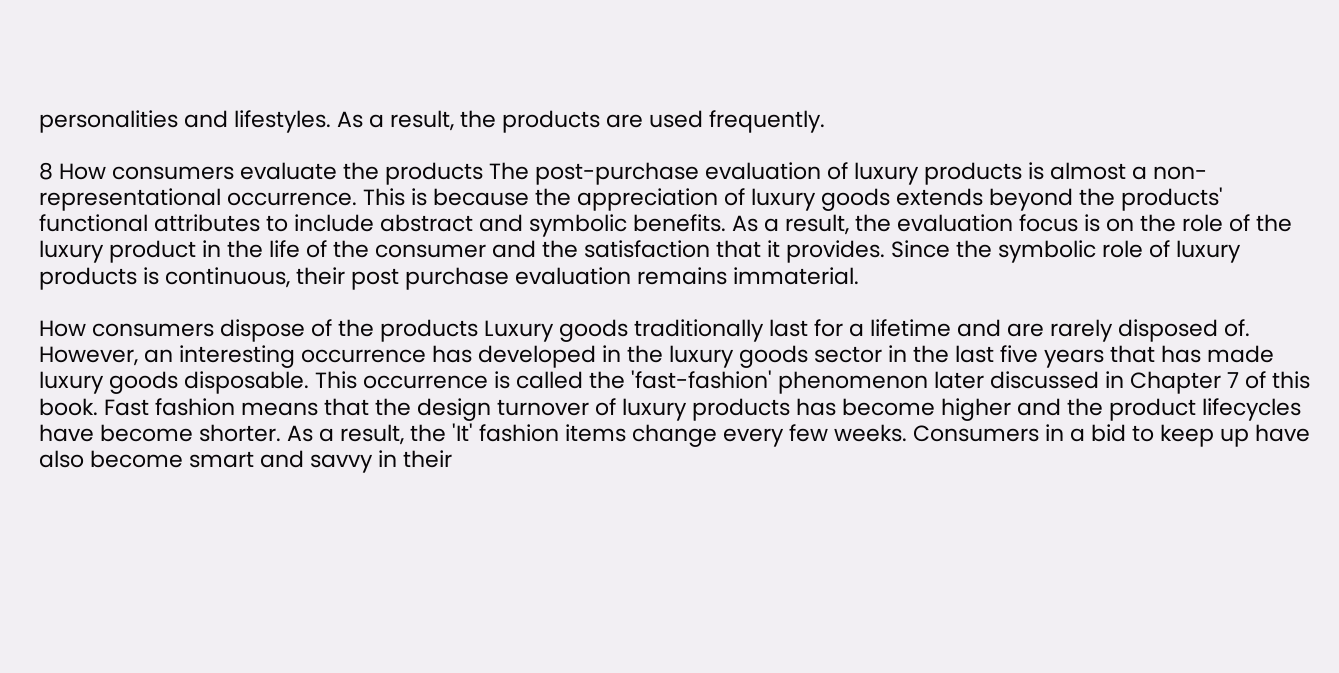personalities and lifestyles. As a result, the products are used frequently.

8 How consumers evaluate the products The post-purchase evaluation of luxury products is almost a non-representational occurrence. This is because the appreciation of luxury goods extends beyond the products' functional attributes to include abstract and symbolic benefits. As a result, the evaluation focus is on the role of the luxury product in the life of the consumer and the satisfaction that it provides. Since the symbolic role of luxury products is continuous, their post purchase evaluation remains immaterial.

How consumers dispose of the products Luxury goods traditionally last for a lifetime and are rarely disposed of. However, an interesting occurrence has developed in the luxury goods sector in the last five years that has made luxury goods disposable. This occurrence is called the 'fast-fashion' phenomenon later discussed in Chapter 7 of this book. Fast fashion means that the design turnover of luxury products has become higher and the product lifecycles have become shorter. As a result, the 'It' fashion items change every few weeks. Consumers in a bid to keep up have also become smart and savvy in their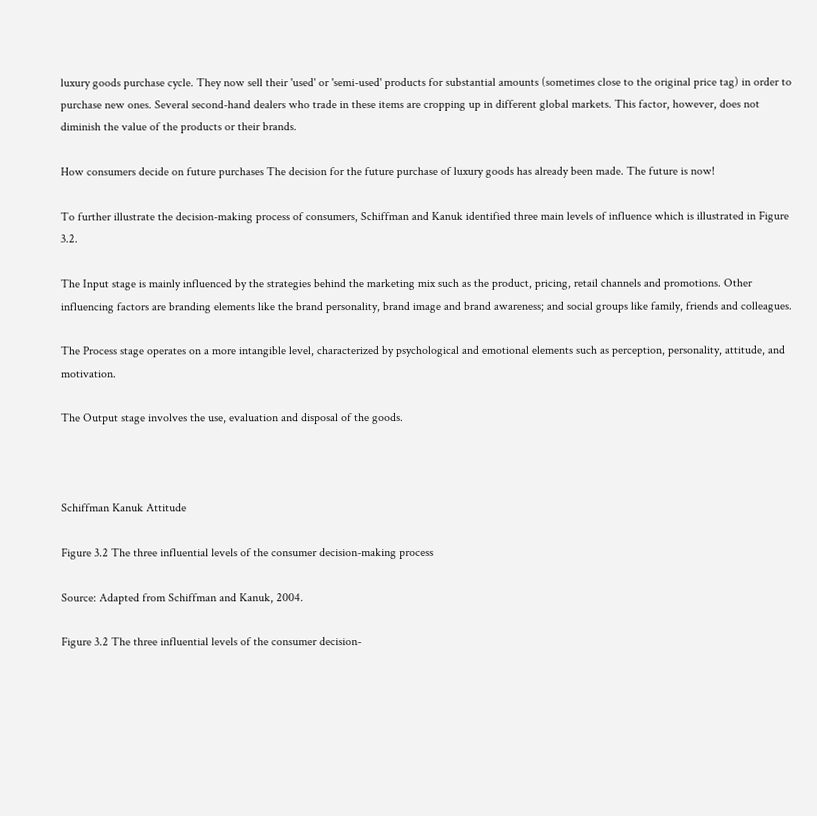luxury goods purchase cycle. They now sell their 'used' or 'semi-used' products for substantial amounts (sometimes close to the original price tag) in order to purchase new ones. Several second-hand dealers who trade in these items are cropping up in different global markets. This factor, however, does not diminish the value of the products or their brands.

How consumers decide on future purchases The decision for the future purchase of luxury goods has already been made. The future is now!

To further illustrate the decision-making process of consumers, Schiffman and Kanuk identified three main levels of influence which is illustrated in Figure 3.2.

The Input stage is mainly influenced by the strategies behind the marketing mix such as the product, pricing, retail channels and promotions. Other influencing factors are branding elements like the brand personality, brand image and brand awareness; and social groups like family, friends and colleagues.

The Process stage operates on a more intangible level, characterized by psychological and emotional elements such as perception, personality, attitude, and motivation.

The Output stage involves the use, evaluation and disposal of the goods.



Schiffman Kanuk Attitude

Figure 3.2 The three influential levels of the consumer decision-making process

Source: Adapted from Schiffman and Kanuk, 2004.

Figure 3.2 The three influential levels of the consumer decision-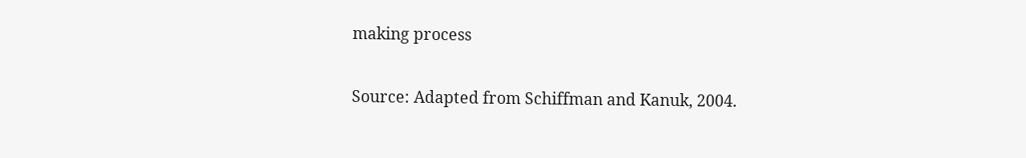making process

Source: Adapted from Schiffman and Kanuk, 2004.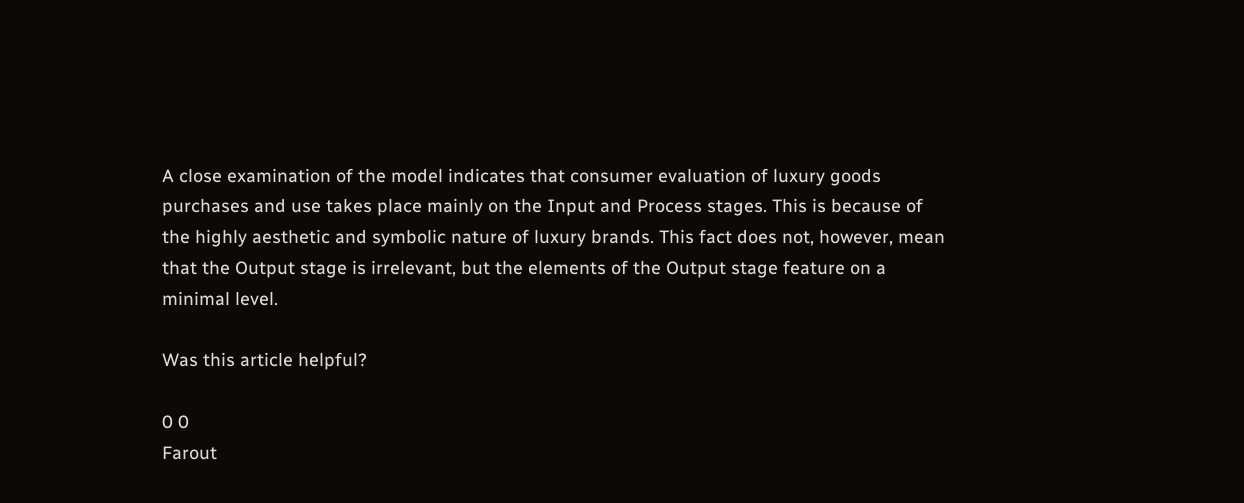A close examination of the model indicates that consumer evaluation of luxury goods purchases and use takes place mainly on the Input and Process stages. This is because of the highly aesthetic and symbolic nature of luxury brands. This fact does not, however, mean that the Output stage is irrelevant, but the elements of the Output stage feature on a minimal level.

Was this article helpful?

0 0
Farout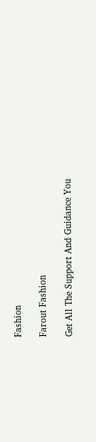Fashion

Farout Fashion

Get All The Support And Guidance You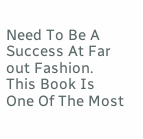Need To Be A Success At Far out Fashion. This Book Is One Of The Most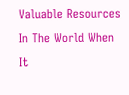Valuable Resources In The World When It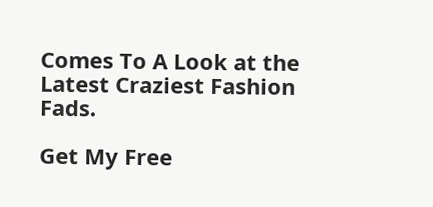Comes To A Look at the Latest Craziest Fashion Fads.

Get My Free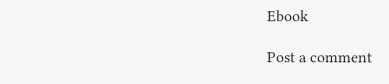Ebook

Post a comment